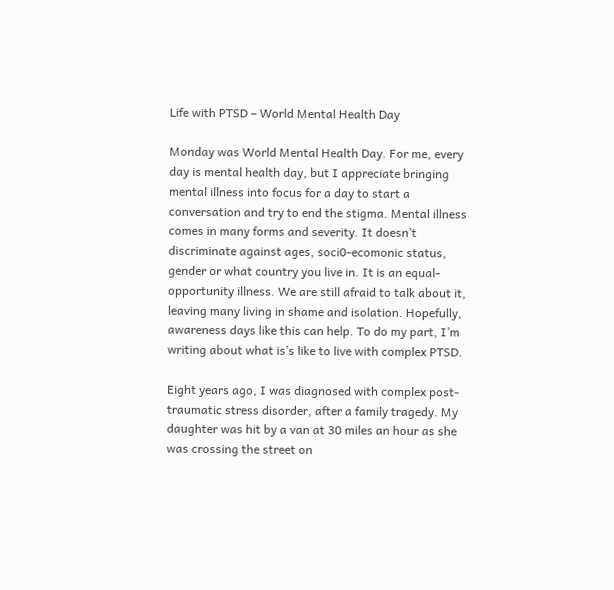Life with PTSD – World Mental Health Day

Monday was World Mental Health Day. For me, every day is mental health day, but I appreciate bringing mental illness into focus for a day to start a conversation and try to end the stigma. Mental illness comes in many forms and severity. It doesn’t discriminate against ages, soci0-ecomonic status, gender or what country you live in. It is an equal-opportunity illness. We are still afraid to talk about it, leaving many living in shame and isolation. Hopefully, awareness days like this can help. To do my part, I’m writing about what is’s like to live with complex PTSD.

Eight years ago, I was diagnosed with complex post-traumatic stress disorder, after a family tragedy. My daughter was hit by a van at 30 miles an hour as she was crossing the street on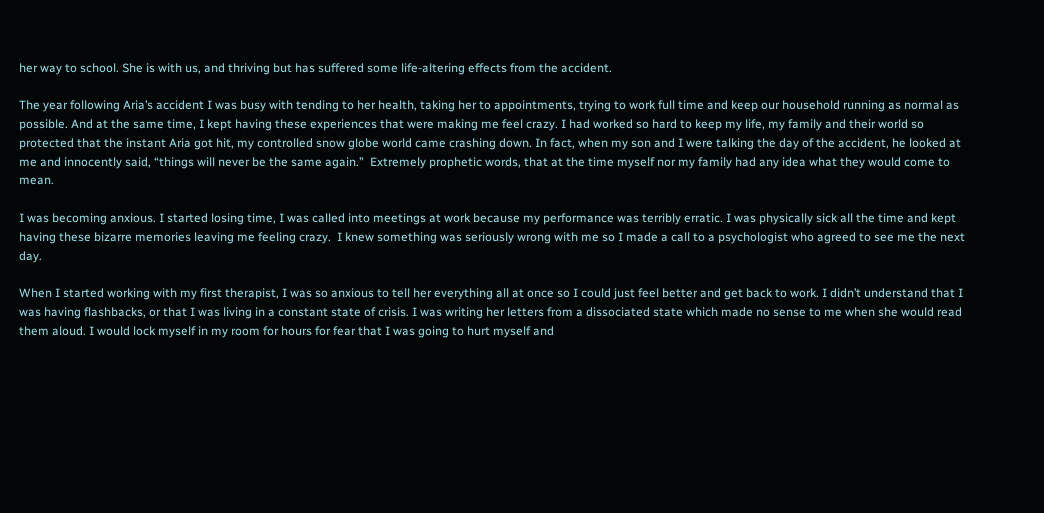her way to school. She is with us, and thriving but has suffered some life-altering effects from the accident.

The year following Aria’s accident I was busy with tending to her health, taking her to appointments, trying to work full time and keep our household running as normal as possible. And at the same time, I kept having these experiences that were making me feel crazy. I had worked so hard to keep my life, my family and their world so protected that the instant Aria got hit, my controlled snow globe world came crashing down. In fact, when my son and I were talking the day of the accident, he looked at me and innocently said, “things will never be the same again.”  Extremely prophetic words, that at the time myself nor my family had any idea what they would come to mean.

I was becoming anxious. I started losing time, I was called into meetings at work because my performance was terribly erratic. I was physically sick all the time and kept having these bizarre memories leaving me feeling crazy.  I knew something was seriously wrong with me so I made a call to a psychologist who agreed to see me the next day.

When I started working with my first therapist, I was so anxious to tell her everything all at once so I could just feel better and get back to work. I didn’t understand that I was having flashbacks, or that I was living in a constant state of crisis. I was writing her letters from a dissociated state which made no sense to me when she would read them aloud. I would lock myself in my room for hours for fear that I was going to hurt myself and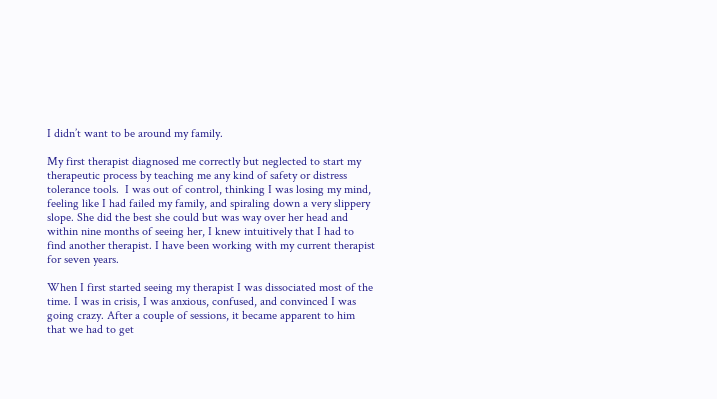I didn’t want to be around my family.

My first therapist diagnosed me correctly but neglected to start my therapeutic process by teaching me any kind of safety or distress tolerance tools.  I was out of control, thinking I was losing my mind, feeling like I had failed my family, and spiraling down a very slippery slope. She did the best she could but was way over her head and within nine months of seeing her, I knew intuitively that I had to find another therapist. I have been working with my current therapist for seven years.

When I first started seeing my therapist I was dissociated most of the time. I was in crisis, I was anxious, confused, and convinced I was going crazy. After a couple of sessions, it became apparent to him that we had to get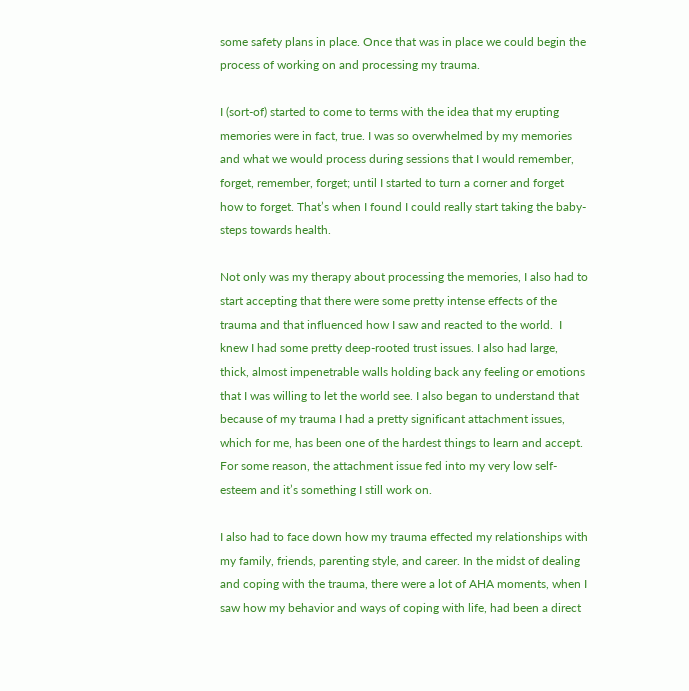some safety plans in place. Once that was in place we could begin the process of working on and processing my trauma.

I (sort-of) started to come to terms with the idea that my erupting memories were in fact, true. I was so overwhelmed by my memories and what we would process during sessions that I would remember, forget, remember, forget; until I started to turn a corner and forget how to forget. That’s when I found I could really start taking the baby-steps towards health.

Not only was my therapy about processing the memories, I also had to start accepting that there were some pretty intense effects of the trauma and that influenced how I saw and reacted to the world.  I knew I had some pretty deep-rooted trust issues. I also had large, thick, almost impenetrable walls holding back any feeling or emotions that I was willing to let the world see. I also began to understand that because of my trauma I had a pretty significant attachment issues, which for me, has been one of the hardest things to learn and accept. For some reason, the attachment issue fed into my very low self-esteem and it’s something I still work on.

I also had to face down how my trauma effected my relationships with my family, friends, parenting style, and career. In the midst of dealing and coping with the trauma, there were a lot of AHA moments, when I saw how my behavior and ways of coping with life, had been a direct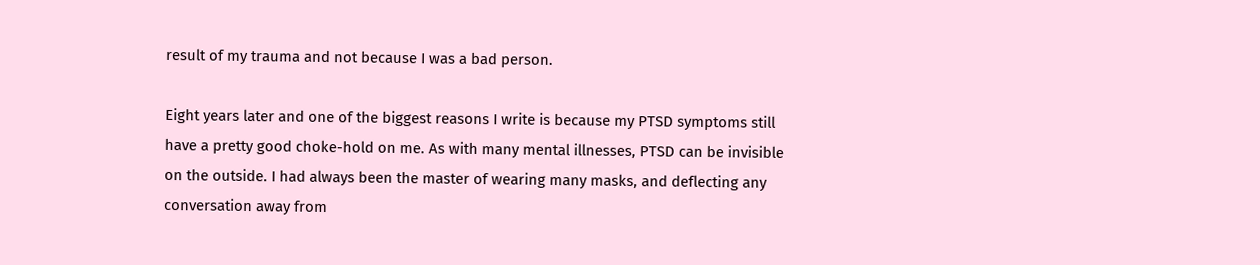result of my trauma and not because I was a bad person.

Eight years later and one of the biggest reasons I write is because my PTSD symptoms still have a pretty good choke-hold on me. As with many mental illnesses, PTSD can be invisible on the outside. I had always been the master of wearing many masks, and deflecting any conversation away from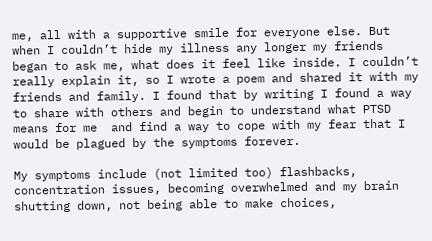me, all with a supportive smile for everyone else. But when I couldn’t hide my illness any longer my friends began to ask me, what does it feel like inside. I couldn’t really explain it, so I wrote a poem and shared it with my friends and family. I found that by writing I found a way to share with others and begin to understand what PTSD means for me  and find a way to cope with my fear that I would be plagued by the symptoms forever.

My symptoms include (not limited too) flashbacks, concentration issues, becoming overwhelmed and my brain shutting down, not being able to make choices,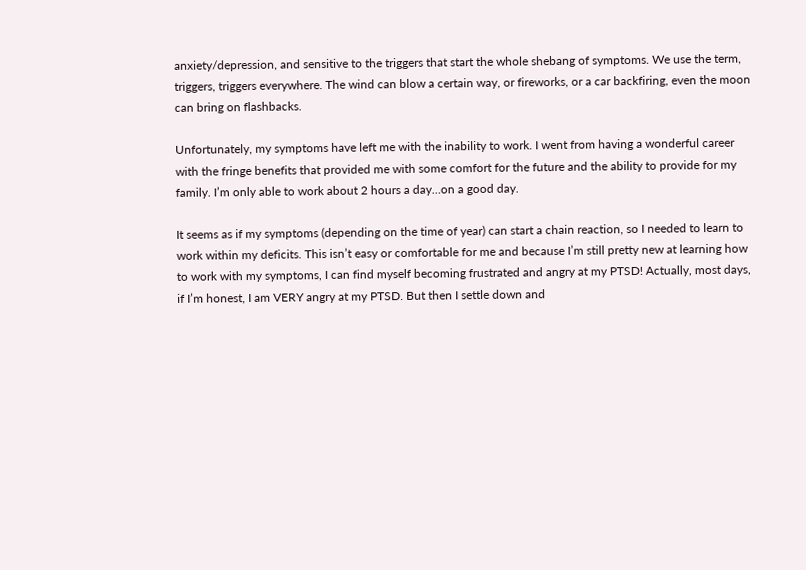anxiety/depression, and sensitive to the triggers that start the whole shebang of symptoms. We use the term, triggers, triggers everywhere. The wind can blow a certain way, or fireworks, or a car backfiring, even the moon can bring on flashbacks.

Unfortunately, my symptoms have left me with the inability to work. I went from having a wonderful career with the fringe benefits that provided me with some comfort for the future and the ability to provide for my family. I’m only able to work about 2 hours a day…on a good day.

It seems as if my symptoms (depending on the time of year) can start a chain reaction, so I needed to learn to work within my deficits. This isn’t easy or comfortable for me and because I’m still pretty new at learning how to work with my symptoms, I can find myself becoming frustrated and angry at my PTSD! Actually, most days, if I’m honest, I am VERY angry at my PTSD. But then I settle down and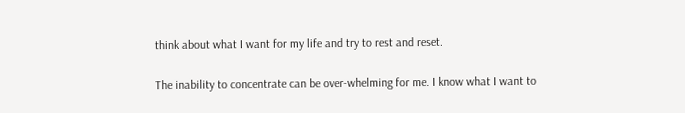think about what I want for my life and try to rest and reset.

The inability to concentrate can be over-whelming for me. I know what I want to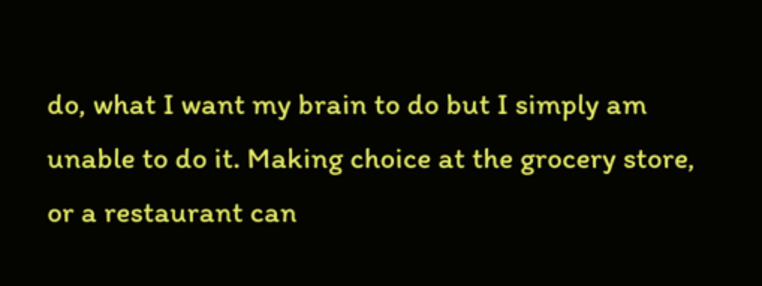do, what I want my brain to do but I simply am unable to do it. Making choice at the grocery store, or a restaurant can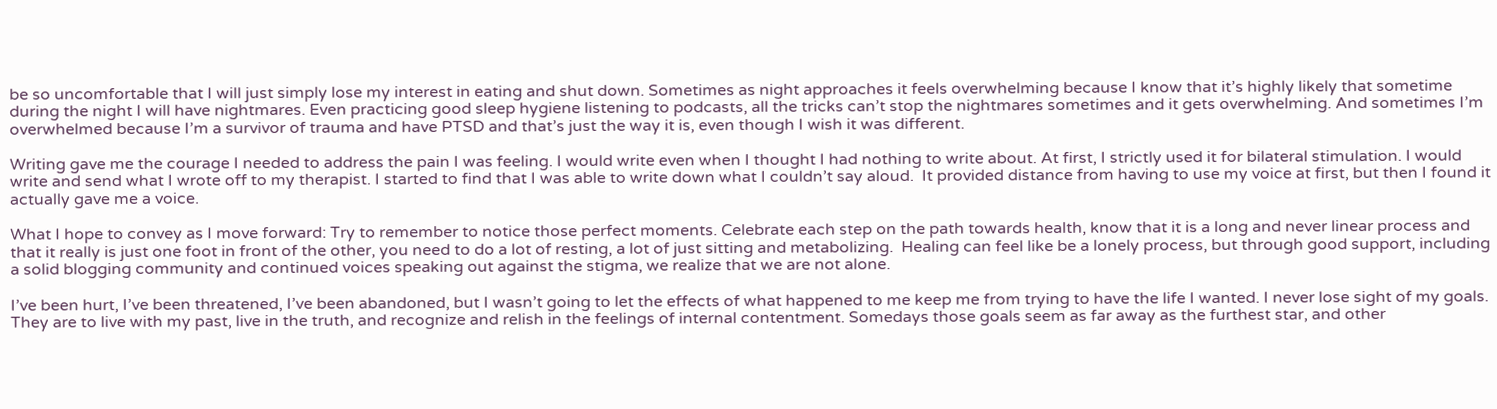be so uncomfortable that I will just simply lose my interest in eating and shut down. Sometimes as night approaches it feels overwhelming because I know that it’s highly likely that sometime during the night I will have nightmares. Even practicing good sleep hygiene listening to podcasts, all the tricks can’t stop the nightmares sometimes and it gets overwhelming. And sometimes I’m overwhelmed because I’m a survivor of trauma and have PTSD and that’s just the way it is, even though I wish it was different.

Writing gave me the courage I needed to address the pain I was feeling. I would write even when I thought I had nothing to write about. At first, I strictly used it for bilateral stimulation. I would write and send what I wrote off to my therapist. I started to find that I was able to write down what I couldn’t say aloud.  It provided distance from having to use my voice at first, but then I found it actually gave me a voice.

What I hope to convey as I move forward: Try to remember to notice those perfect moments. Celebrate each step on the path towards health, know that it is a long and never linear process and that it really is just one foot in front of the other, you need to do a lot of resting, a lot of just sitting and metabolizing.  Healing can feel like be a lonely process, but through good support, including a solid blogging community and continued voices speaking out against the stigma, we realize that we are not alone.

I’ve been hurt, I’ve been threatened, I’ve been abandoned, but I wasn’t going to let the effects of what happened to me keep me from trying to have the life I wanted. I never lose sight of my goals. They are to live with my past, live in the truth, and recognize and relish in the feelings of internal contentment. Somedays those goals seem as far away as the furthest star, and other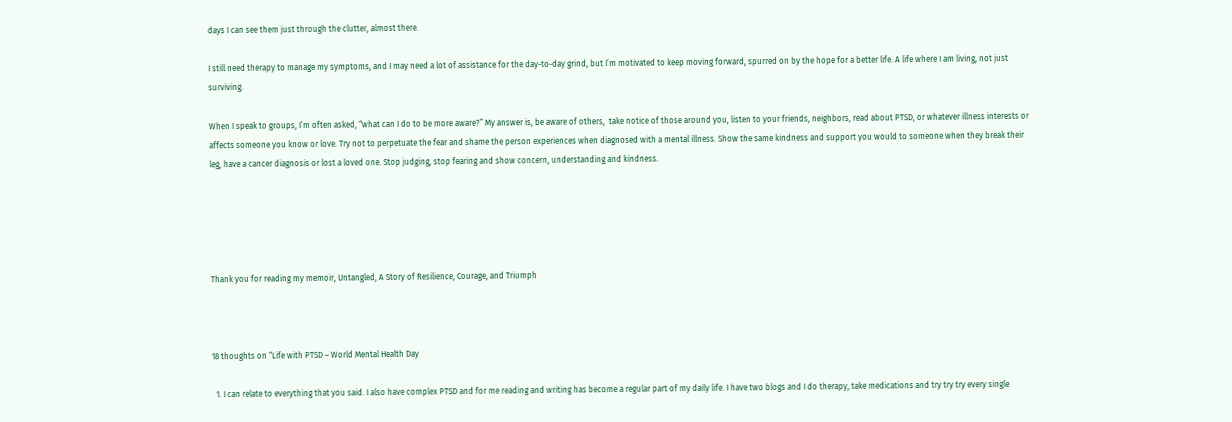days I can see them just through the clutter, almost there.

I still need therapy to manage my symptoms, and I may need a lot of assistance for the day-to-day grind, but I’m motivated to keep moving forward, spurred on by the hope for a better life. A life where I am living, not just surviving.

When I speak to groups, I’m often asked, “what can I do to be more aware?” My answer is, be aware of others,  take notice of those around you, listen to your friends, neighbors, read about PTSD, or whatever illness interests or affects someone you know or love. Try not to perpetuate the fear and shame the person experiences when diagnosed with a mental illness. Show the same kindness and support you would to someone when they break their leg, have a cancer diagnosis or lost a loved one. Stop judging, stop fearing and show concern, understanding and kindness.





Thank you for reading my memoir, Untangled, A Story of Resilience, Courage, and Triumph



18 thoughts on “Life with PTSD – World Mental Health Day

  1. I can relate to everything that you said. I also have complex PTSD and for me reading and writing has become a regular part of my daily life. I have two blogs and I do therapy, take medications and try try try every single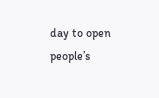day to open people’s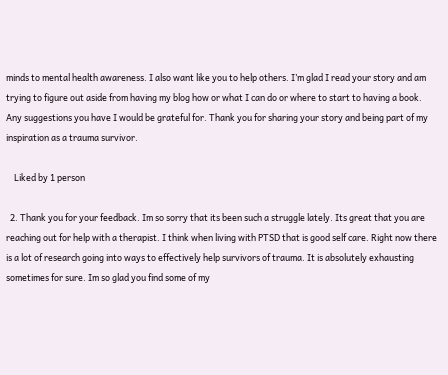minds to mental health awareness. I also want like you to help others. I’m glad I read your story and am trying to figure out aside from having my blog how or what I can do or where to start to having a book. Any suggestions you have I would be grateful for. Thank you for sharing your story and being part of my inspiration as a trauma survivor.

    Liked by 1 person

  2. Thank you for your feedback. Im so sorry that its been such a struggle lately. Its great that you are reaching out for help with a therapist. I think when living with PTSD that is good self care. Right now there is a lot of research going into ways to effectively help survivors of trauma. It is absolutely exhausting sometimes for sure. Im so glad you find some of my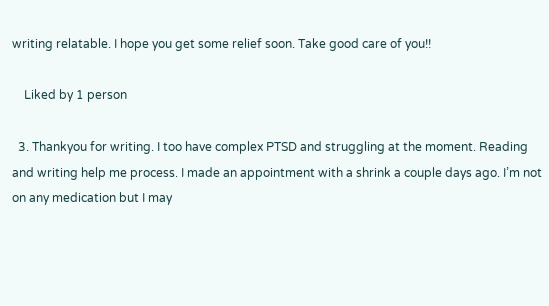writing relatable. I hope you get some relief soon. Take good care of you!!

    Liked by 1 person

  3. Thankyou for writing. I too have complex PTSD and struggling at the moment. Reading and writing help me process. I made an appointment with a shrink a couple days ago. I’m not on any medication but I may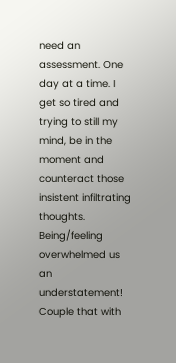need an assessment. One day at a time. I get so tired and trying to still my mind, be in the moment and counteract those insistent infiltrating thoughts. Being/feeling overwhelmed us an understatement! Couple that with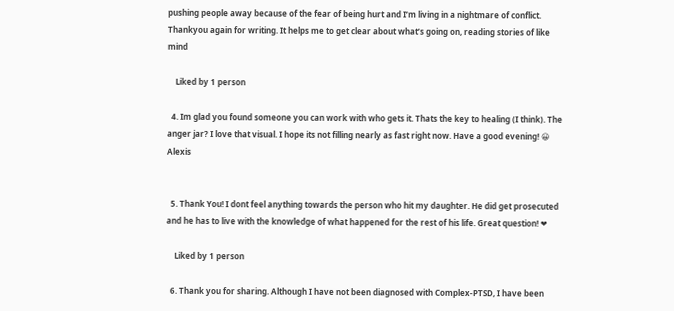pushing people away because of the fear of being hurt and I’m living in a nightmare of conflict. Thankyou again for writing. It helps me to get clear about what’s going on, reading stories of like mind

    Liked by 1 person

  4. Im glad you found someone you can work with who gets it. Thats the key to healing (I think). The anger jar? I love that visual. I hope its not filling nearly as fast right now. Have a good evening! 😀 Alexis


  5. Thank You! I dont feel anything towards the person who hit my daughter. He did get prosecuted and he has to live with the knowledge of what happened for the rest of his life. Great question! ❤

    Liked by 1 person

  6. Thank you for sharing. Although I have not been diagnosed with Complex-PTSD, I have been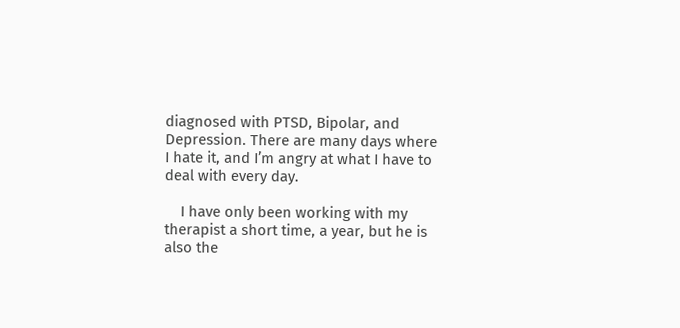diagnosed with PTSD, Bipolar, and Depression. There are many days where I hate it, and I’m angry at what I have to deal with every day.

    I have only been working with my therapist a short time, a year, but he is also the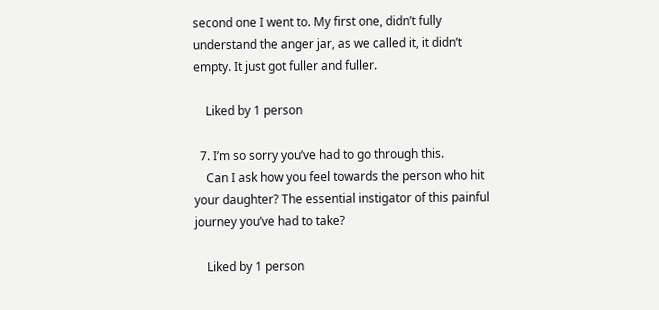second one I went to. My first one, didn’t fully understand the anger jar, as we called it, it didn’t empty. It just got fuller and fuller.

    Liked by 1 person

  7. I’m so sorry you’ve had to go through this.
    Can I ask how you feel towards the person who hit your daughter? The essential instigator of this painful journey you’ve had to take?

    Liked by 1 person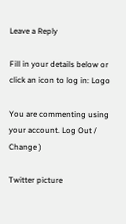Leave a Reply

Fill in your details below or click an icon to log in: Logo

You are commenting using your account. Log Out /  Change )

Twitter picture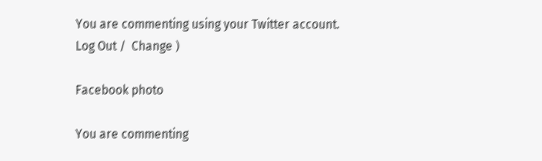You are commenting using your Twitter account. Log Out /  Change )

Facebook photo

You are commenting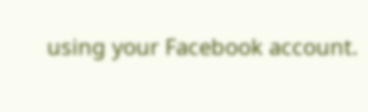using your Facebook account.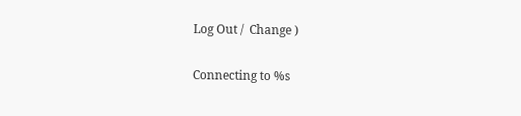Log Out /  Change )

Connecting to %s